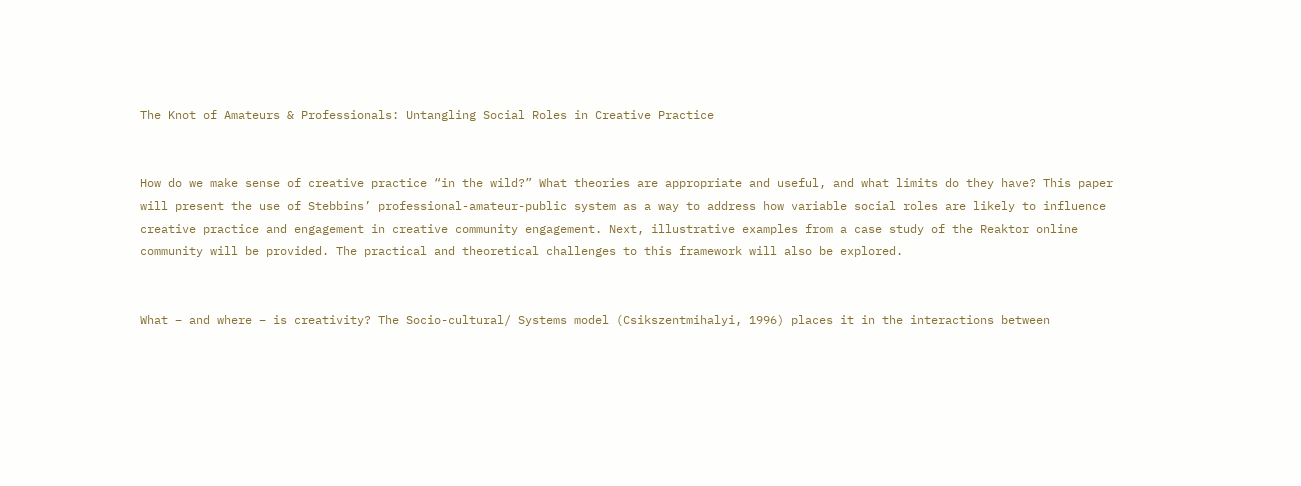The Knot of Amateurs & Professionals: Untangling Social Roles in Creative Practice


How do we make sense of creative practice “in the wild?” What theories are appropriate and useful, and what limits do they have? This paper will present the use of Stebbins’ professional-amateur-public system as a way to address how variable social roles are likely to influence creative practice and engagement in creative community engagement. Next, illustrative examples from a case study of the Reaktor online community will be provided. The practical and theoretical challenges to this framework will also be explored.


What – and where – is creativity? The Socio-cultural/ Systems model (Csikszentmihalyi, 1996) places it in the interactions between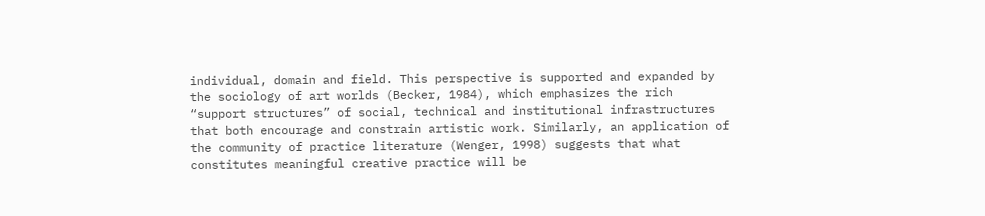individual, domain and field. This perspective is supported and expanded by the sociology of art worlds (Becker, 1984), which emphasizes the rich “support structures” of social, technical and institutional infrastructures that both encourage and constrain artistic work. Similarly, an application of the community of practice literature (Wenger, 1998) suggests that what constitutes meaningful creative practice will be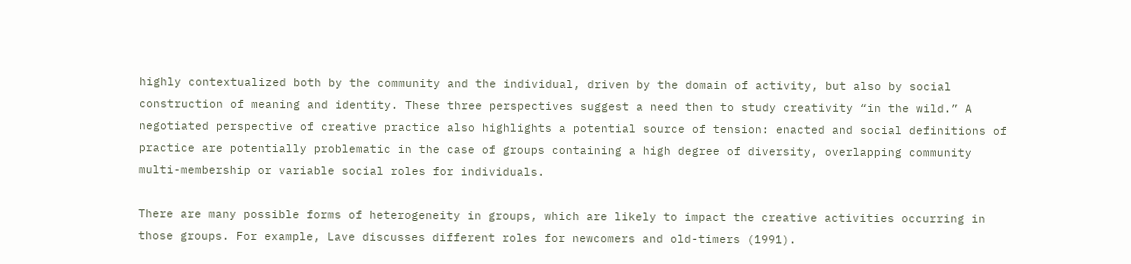highly contextualized both by the community and the individual, driven by the domain of activity, but also by social construction of meaning and identity. These three perspectives suggest a need then to study creativity “in the wild.” A negotiated perspective of creative practice also highlights a potential source of tension: enacted and social definitions of practice are potentially problematic in the case of groups containing a high degree of diversity, overlapping community multi-membership or variable social roles for individuals.

There are many possible forms of heterogeneity in groups, which are likely to impact the creative activities occurring in those groups. For example, Lave discusses different roles for newcomers and old-timers (1991).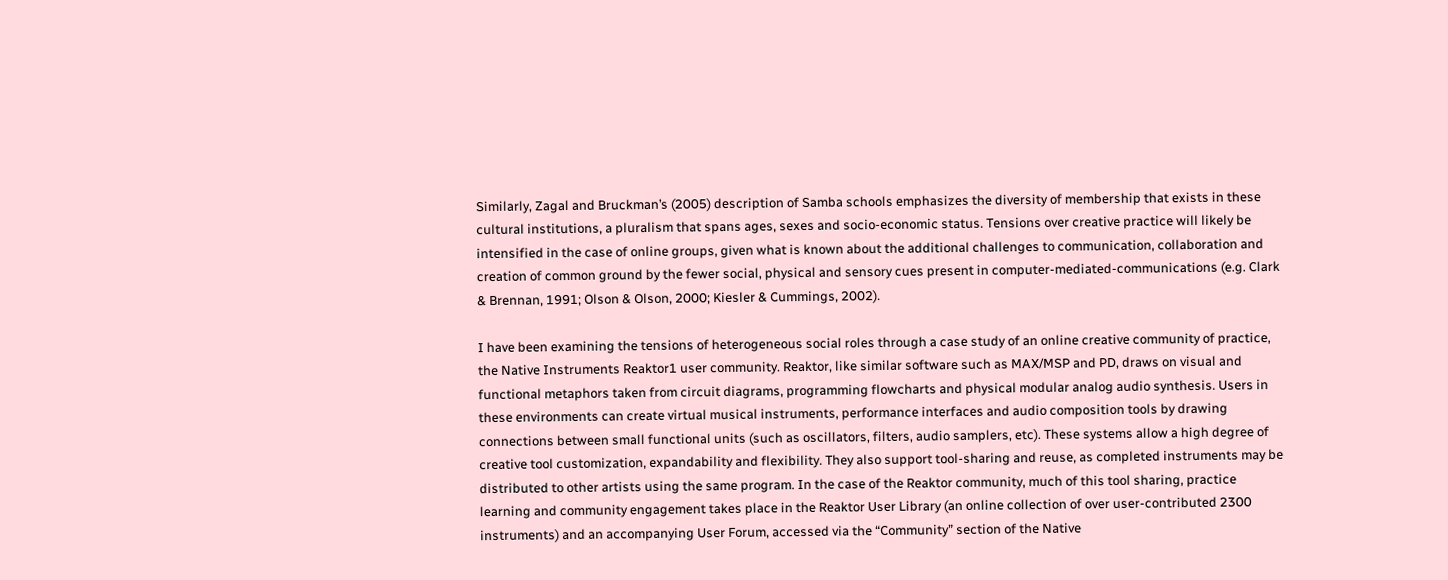Similarly, Zagal and Bruckman’s (2005) description of Samba schools emphasizes the diversity of membership that exists in these cultural institutions, a pluralism that spans ages, sexes and socio-economic status. Tensions over creative practice will likely be intensified in the case of online groups, given what is known about the additional challenges to communication, collaboration and creation of common ground by the fewer social, physical and sensory cues present in computer-mediated-communications (e.g. Clark & Brennan, 1991; Olson & Olson, 2000; Kiesler & Cummings, 2002).

I have been examining the tensions of heterogeneous social roles through a case study of an online creative community of practice, the Native Instruments Reaktor1 user community. Reaktor, like similar software such as MAX/MSP and PD, draws on visual and functional metaphors taken from circuit diagrams, programming flowcharts and physical modular analog audio synthesis. Users in these environments can create virtual musical instruments, performance interfaces and audio composition tools by drawing connections between small functional units (such as oscillators, filters, audio samplers, etc). These systems allow a high degree of creative tool customization, expandability and flexibility. They also support tool-sharing and reuse, as completed instruments may be distributed to other artists using the same program. In the case of the Reaktor community, much of this tool sharing, practice learning and community engagement takes place in the Reaktor User Library (an online collection of over user-contributed 2300 instruments) and an accompanying User Forum, accessed via the “Community” section of the Native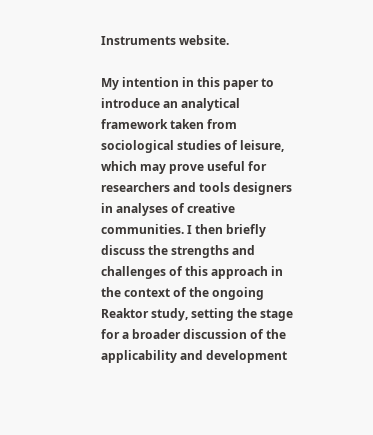Instruments website.

My intention in this paper to introduce an analytical framework taken from sociological studies of leisure, which may prove useful for researchers and tools designers in analyses of creative communities. I then briefly discuss the strengths and challenges of this approach in the context of the ongoing Reaktor study, setting the stage for a broader discussion of the applicability and development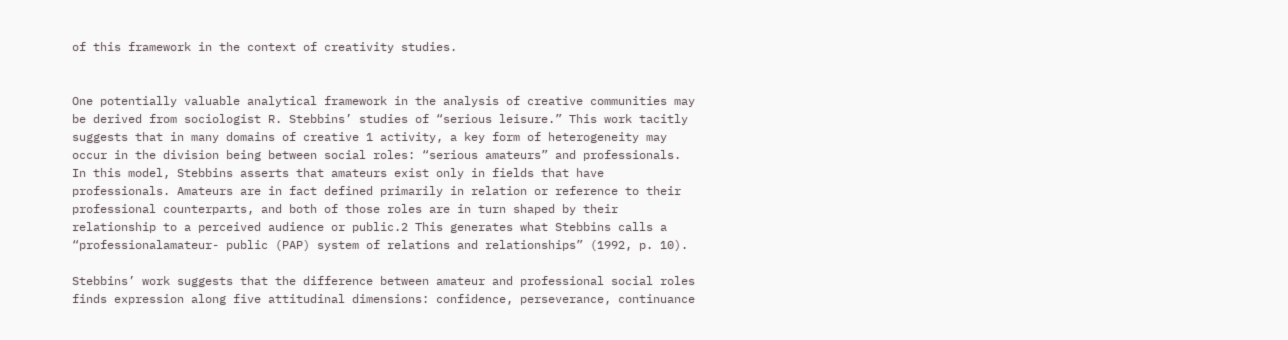of this framework in the context of creativity studies.


One potentially valuable analytical framework in the analysis of creative communities may be derived from sociologist R. Stebbins’ studies of “serious leisure.” This work tacitly suggests that in many domains of creative 1 activity, a key form of heterogeneity may occur in the division being between social roles: “serious amateurs” and professionals. In this model, Stebbins asserts that amateurs exist only in fields that have professionals. Amateurs are in fact defined primarily in relation or reference to their professional counterparts, and both of those roles are in turn shaped by their relationship to a perceived audience or public.2 This generates what Stebbins calls a “professionalamateur- public (PAP) system of relations and relationships” (1992, p. 10).

Stebbins’ work suggests that the difference between amateur and professional social roles finds expression along five attitudinal dimensions: confidence, perseverance, continuance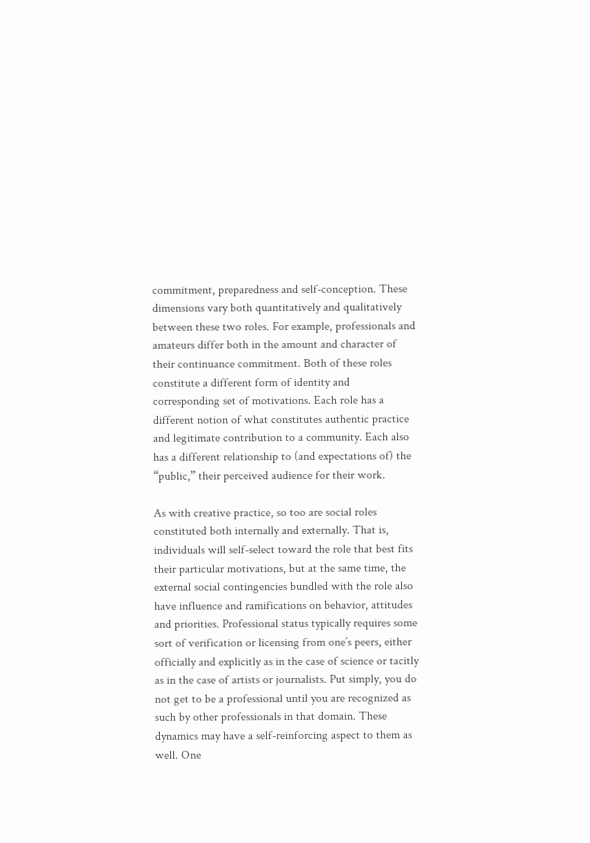commitment, preparedness and self-conception. These dimensions vary both quantitatively and qualitatively between these two roles. For example, professionals and amateurs differ both in the amount and character of their continuance commitment. Both of these roles constitute a different form of identity and corresponding set of motivations. Each role has a different notion of what constitutes authentic practice and legitimate contribution to a community. Each also has a different relationship to (and expectations of) the “public,” their perceived audience for their work.

As with creative practice, so too are social roles constituted both internally and externally. That is, individuals will self-select toward the role that best fits their particular motivations, but at the same time, the external social contingencies bundled with the role also have influence and ramifications on behavior, attitudes and priorities. Professional status typically requires some sort of verification or licensing from one’s peers, either officially and explicitly as in the case of science or tacitly as in the case of artists or journalists. Put simply, you do not get to be a professional until you are recognized as such by other professionals in that domain. These dynamics may have a self-reinforcing aspect to them as well. One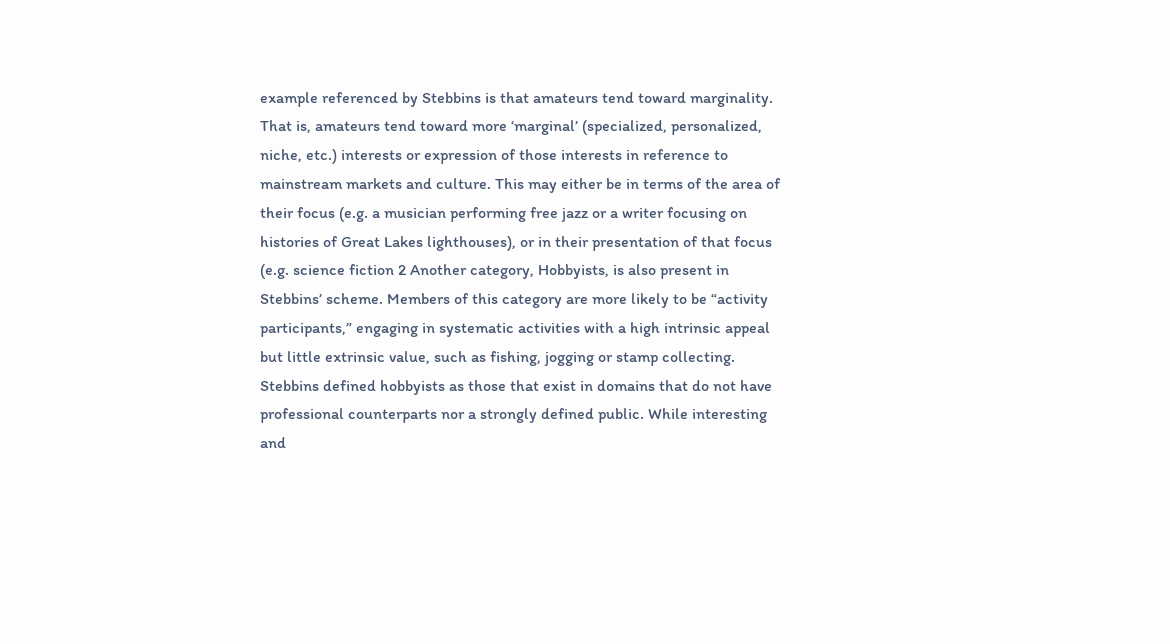example referenced by Stebbins is that amateurs tend toward marginality. That is, amateurs tend toward more ‘marginal’ (specialized, personalized, niche, etc.) interests or expression of those interests in reference to mainstream markets and culture. This may either be in terms of the area of their focus (e.g. a musician performing free jazz or a writer focusing on histories of Great Lakes lighthouses), or in their presentation of that focus (e.g. science fiction 2 Another category, Hobbyists, is also present in Stebbins’ scheme. Members of this category are more likely to be “activity participants,” engaging in systematic activities with a high intrinsic appeal but little extrinsic value, such as fishing, jogging or stamp collecting. Stebbins defined hobbyists as those that exist in domains that do not have professional counterparts nor a strongly defined public. While interesting and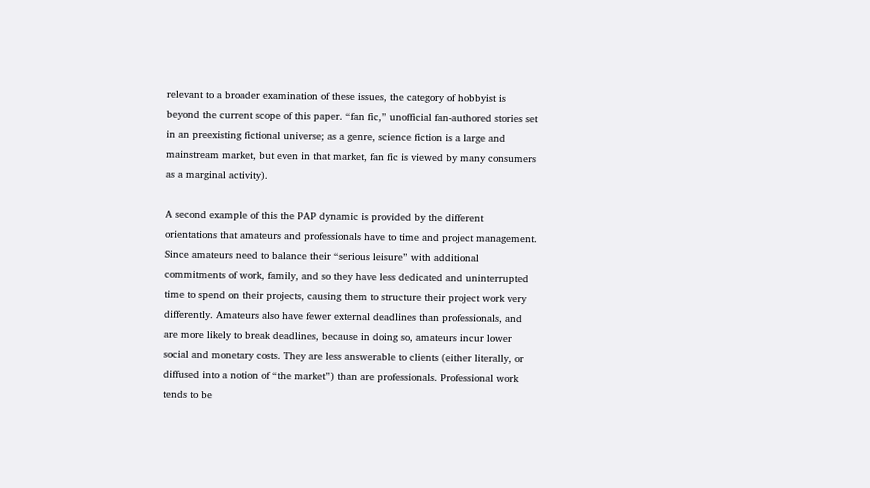relevant to a broader examination of these issues, the category of hobbyist is beyond the current scope of this paper. “fan fic,” unofficial fan-authored stories set in an preexisting fictional universe; as a genre, science fiction is a large and mainstream market, but even in that market, fan fic is viewed by many consumers as a marginal activity).

A second example of this the PAP dynamic is provided by the different orientations that amateurs and professionals have to time and project management. Since amateurs need to balance their “serious leisure” with additional commitments of work, family, and so they have less dedicated and uninterrupted time to spend on their projects, causing them to structure their project work very differently. Amateurs also have fewer external deadlines than professionals, and are more likely to break deadlines, because in doing so, amateurs incur lower social and monetary costs. They are less answerable to clients (either literally, or diffused into a notion of “the market”) than are professionals. Professional work tends to be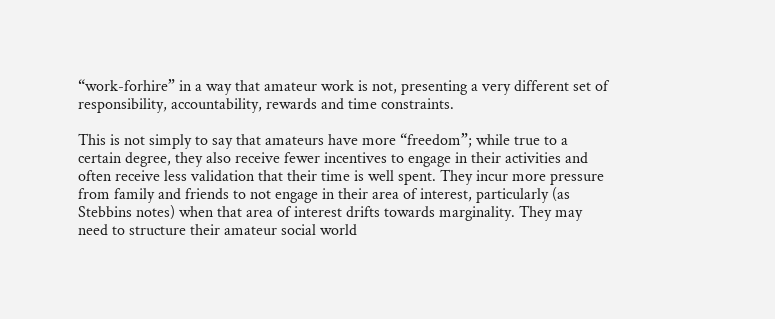“work-forhire” in a way that amateur work is not, presenting a very different set of responsibility, accountability, rewards and time constraints.

This is not simply to say that amateurs have more “freedom”; while true to a certain degree, they also receive fewer incentives to engage in their activities and often receive less validation that their time is well spent. They incur more pressure from family and friends to not engage in their area of interest, particularly (as Stebbins notes) when that area of interest drifts towards marginality. They may need to structure their amateur social world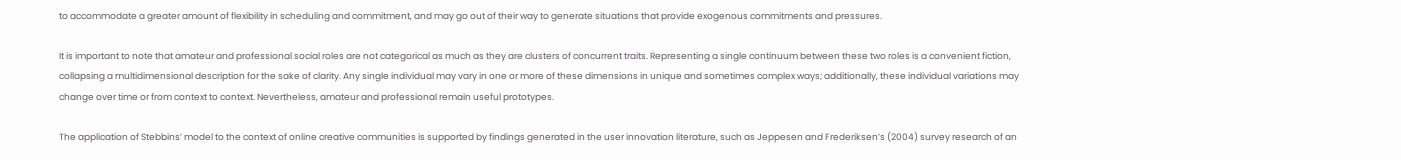to accommodate a greater amount of flexibility in scheduling and commitment, and may go out of their way to generate situations that provide exogenous commitments and pressures.

It is important to note that amateur and professional social roles are not categorical as much as they are clusters of concurrent traits. Representing a single continuum between these two roles is a convenient fiction, collapsing a multidimensional description for the sake of clarity. Any single individual may vary in one or more of these dimensions in unique and sometimes complex ways; additionally, these individual variations may change over time or from context to context. Nevertheless, amateur and professional remain useful prototypes.

The application of Stebbins’ model to the context of online creative communities is supported by findings generated in the user innovation literature, such as Jeppesen and Frederiksen’s (2004) survey research of an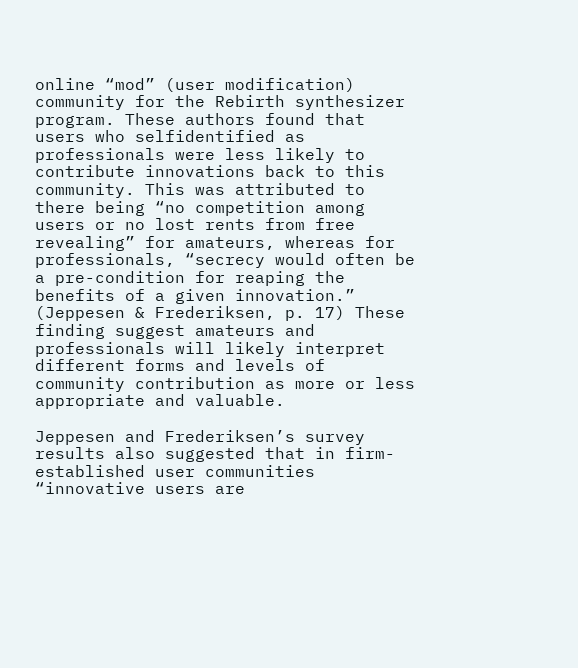online “mod” (user modification) community for the Rebirth synthesizer program. These authors found that users who selfidentified as professionals were less likely to contribute innovations back to this community. This was attributed to there being “no competition among users or no lost rents from free revealing” for amateurs, whereas for professionals, “secrecy would often be a pre-condition for reaping the benefits of a given innovation.” (Jeppesen & Frederiksen, p. 17) These finding suggest amateurs and professionals will likely interpret different forms and levels of community contribution as more or less appropriate and valuable.

Jeppesen and Frederiksen’s survey results also suggested that in firm-established user communities “innovative users are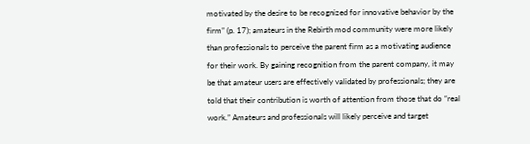motivated by the desire to be recognized for innovative behavior by the firm” (p. 17); amateurs in the Rebirth mod community were more likely than professionals to perceive the parent firm as a motivating audience for their work. By gaining recognition from the parent company, it may be that amateur users are effectively validated by professionals; they are told that their contribution is worth of attention from those that do “real work.” Amateurs and professionals will likely perceive and target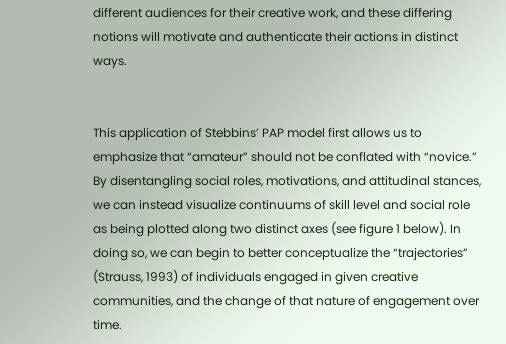different audiences for their creative work, and these differing notions will motivate and authenticate their actions in distinct ways.


This application of Stebbins’ PAP model first allows us to emphasize that “amateur” should not be conflated with “novice.” By disentangling social roles, motivations, and attitudinal stances, we can instead visualize continuums of skill level and social role as being plotted along two distinct axes (see figure 1 below). In doing so, we can begin to better conceptualize the “trajectories” (Strauss, 1993) of individuals engaged in given creative communities, and the change of that nature of engagement over time.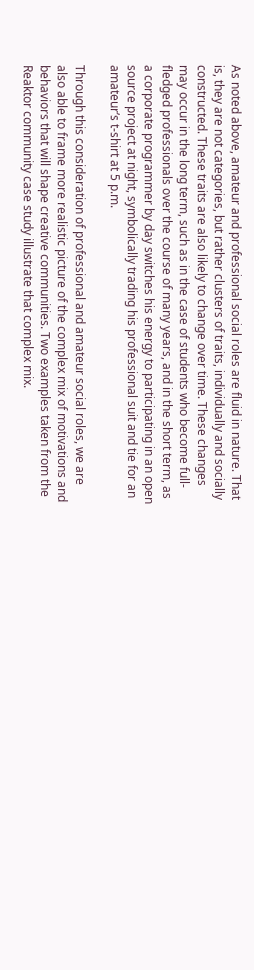As noted above, amateur and professional social roles are fluid in nature. That is, they are not categories, but rather clusters of traits, individually and socially constructed. These traits are also likely to change over time. These changes may occur in the long term, such as in the case of students who become full-fledged professionals over the course of many years, and in the short term, as a corporate programmer by day switches his energy to participating in an open source project at night, symbolically trading his professional suit and tie for an amateur’s t-shirt at 5 p.m.

Through this consideration of professional and amateur social roles, we are also able to frame more realistic picture of the complex mix of motivations and behaviors that will shape creative communities. Two examples taken from the Reaktor community case study illustrate that complex mix.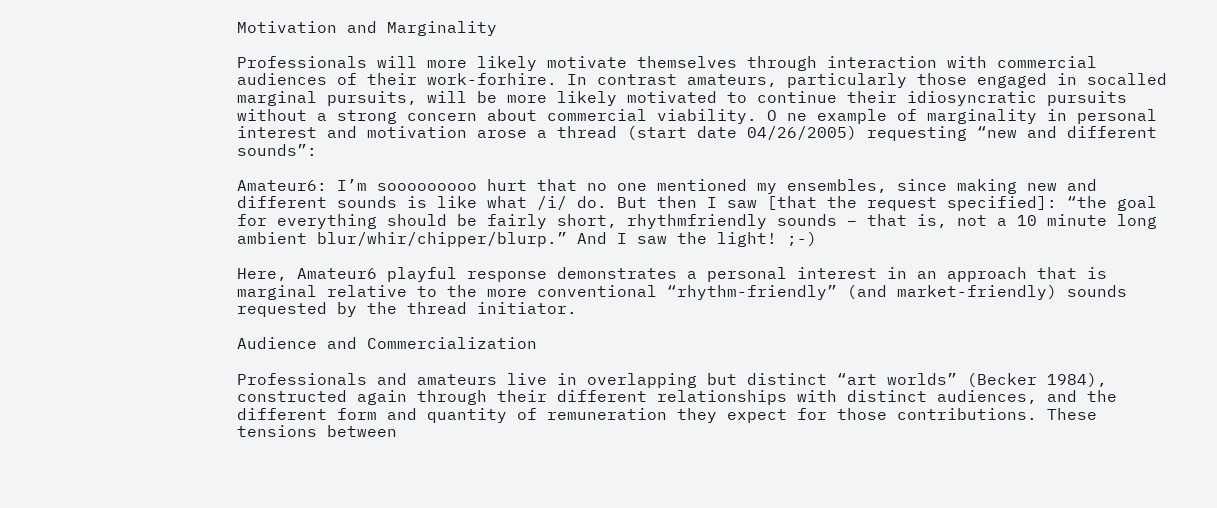Motivation and Marginality

Professionals will more likely motivate themselves through interaction with commercial audiences of their work-forhire. In contrast amateurs, particularly those engaged in socalled marginal pursuits, will be more likely motivated to continue their idiosyncratic pursuits without a strong concern about commercial viability. O ne example of marginality in personal interest and motivation arose a thread (start date 04/26/2005) requesting “new and different sounds”:

Amateur6: I’m sooooooooo hurt that no one mentioned my ensembles, since making new and different sounds is like what /i/ do. But then I saw [that the request specified]: “the goal for everything should be fairly short, rhythmfriendly sounds – that is, not a 10 minute long ambient blur/whir/chipper/blurp.” And I saw the light! ;-)

Here, Amateur6 playful response demonstrates a personal interest in an approach that is marginal relative to the more conventional “rhythm-friendly” (and market-friendly) sounds requested by the thread initiator.

Audience and Commercialization

Professionals and amateurs live in overlapping but distinct “art worlds” (Becker 1984), constructed again through their different relationships with distinct audiences, and the different form and quantity of remuneration they expect for those contributions. These tensions between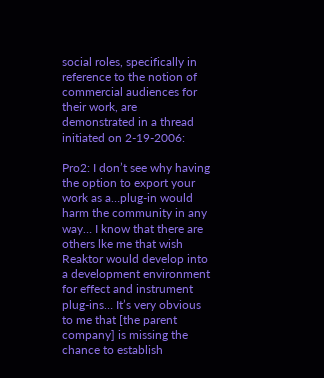social roles, specifically in reference to the notion of commercial audiences for their work, are demonstrated in a thread initiated on 2-19-2006:

Pro2: I don’t see why having the option to export your work as a…plug-in would harm the community in any way… I know that there are others lke me that wish Reaktor would develop into a development environment for effect and instrument plug-ins… It’s very obvious to me that [the parent company] is missing the chance to establish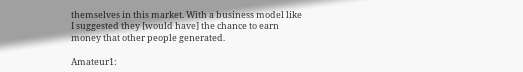themselves in this market. With a business model like I suggested they [would have] the chance to earn money that other people generated.

Amateur1: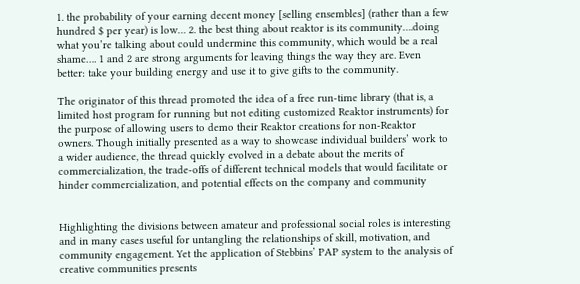1. the probability of your earning decent money [selling ensembles] (rather than a few hundred $ per year) is low… 2. the best thing about reaktor is its community….doing what you’re talking about could undermine this community, which would be a real shame…. 1 and 2 are strong arguments for leaving things the way they are. Even better: take your building energy and use it to give gifts to the community.

The originator of this thread promoted the idea of a free run-time library (that is, a limited host program for running but not editing customized Reaktor instruments) for the purpose of allowing users to demo their Reaktor creations for non-Reaktor owners. Though initially presented as a way to showcase individual builders’ work to a wider audience, the thread quickly evolved in a debate about the merits of commercialization, the trade-offs of different technical models that would facilitate or hinder commercialization, and potential effects on the company and community


Highlighting the divisions between amateur and professional social roles is interesting and in many cases useful for untangling the relationships of skill, motivation, and community engagement. Yet the application of Stebbins’ PAP system to the analysis of creative communities presents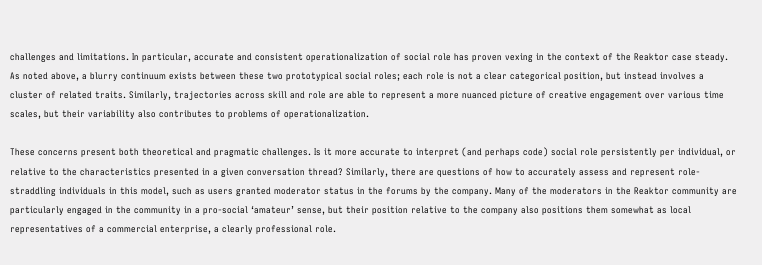challenges and limitations. In particular, accurate and consistent operationalization of social role has proven vexing in the context of the Reaktor case steady. As noted above, a blurry continuum exists between these two prototypical social roles; each role is not a clear categorical position, but instead involves a cluster of related traits. Similarly, trajectories across skill and role are able to represent a more nuanced picture of creative engagement over various time scales, but their variability also contributes to problems of operationalization.

These concerns present both theoretical and pragmatic challenges. Is it more accurate to interpret (and perhaps code) social role persistently per individual, or relative to the characteristics presented in a given conversation thread? Similarly, there are questions of how to accurately assess and represent role-straddling individuals in this model, such as users granted moderator status in the forums by the company. Many of the moderators in the Reaktor community are particularly engaged in the community in a pro-social ‘amateur’ sense, but their position relative to the company also positions them somewhat as local representatives of a commercial enterprise, a clearly professional role.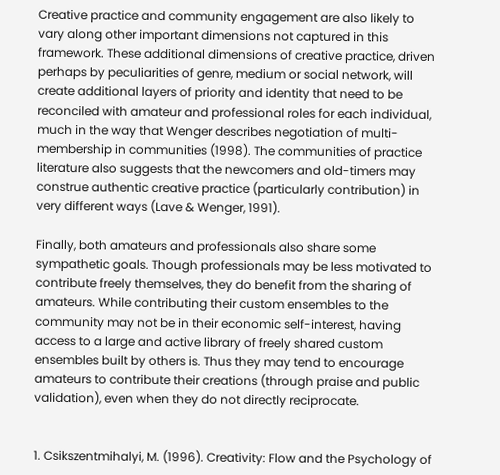Creative practice and community engagement are also likely to vary along other important dimensions not captured in this framework. These additional dimensions of creative practice, driven perhaps by peculiarities of genre, medium or social network, will create additional layers of priority and identity that need to be reconciled with amateur and professional roles for each individual, much in the way that Wenger describes negotiation of multi-membership in communities (1998). The communities of practice literature also suggests that the newcomers and old-timers may construe authentic creative practice (particularly contribution) in very different ways (Lave & Wenger, 1991).

Finally, both amateurs and professionals also share some sympathetic goals. Though professionals may be less motivated to contribute freely themselves, they do benefit from the sharing of amateurs. While contributing their custom ensembles to the community may not be in their economic self-interest, having access to a large and active library of freely shared custom ensembles built by others is. Thus they may tend to encourage amateurs to contribute their creations (through praise and public validation), even when they do not directly reciprocate.


1. Csikszentmihalyi, M. (1996). Creativity: Flow and the Psychology of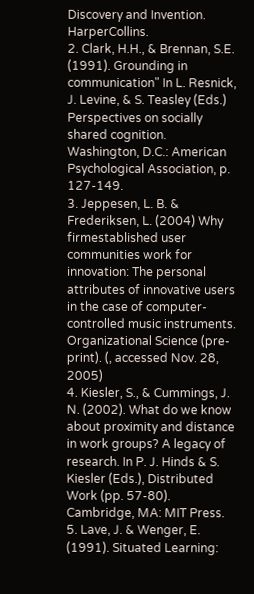Discovery and Invention. HarperCollins.
2. Clark, H.H., & Brennan, S.E. (1991). Grounding in communication" In L. Resnick, J. Levine, & S. Teasley (Eds.) Perspectives on socially shared cognition. Washington, D.C.: American Psychological Association, p. 127-149.
3. Jeppesen, L. B. & Frederiksen, L. (2004) Why firmestablished user communities work for innovation: The personal attributes of innovative users in the case of computer-controlled music instruments. Organizational Science (pre-print). (, accessed Nov. 28, 2005)
4. Kiesler, S., & Cummings, J. N. (2002). What do we know about proximity and distance in work groups? A legacy of research. In P. J. Hinds & S. Kiesler (Eds.), Distributed Work (pp. 57-80). Cambridge, MA: MIT Press.
5. Lave, J. & Wenger, E. (1991). Situated Learning: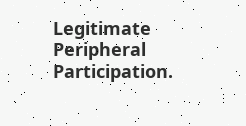Legitimate Peripheral Participation.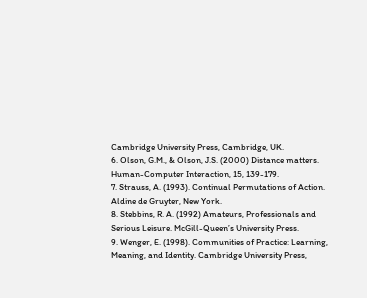Cambridge University Press, Cambridge, UK.
6. Olson, G.M., & Olson, J.S. (2000) Distance matters. Human-Computer Interaction, 15, 139-179.
7. Strauss, A. (1993). Continual Permutations of Action. Aldine de Gruyter, New York.
8. Stebbins, R. A. (1992) Amateurs, Professionals and Serious Leisure. McGill-Queen’s University Press.
9. Wenger, E. (1998). Communities of Practice: Learning, Meaning, and Identity. Cambridge University Press,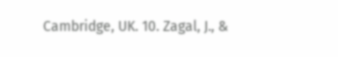Cambridge, UK. 10. Zagal, J., &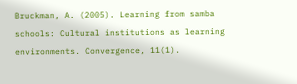Bruckman, A. (2005). Learning from samba schools: Cultural institutions as learning environments. Convergence, 11(1).